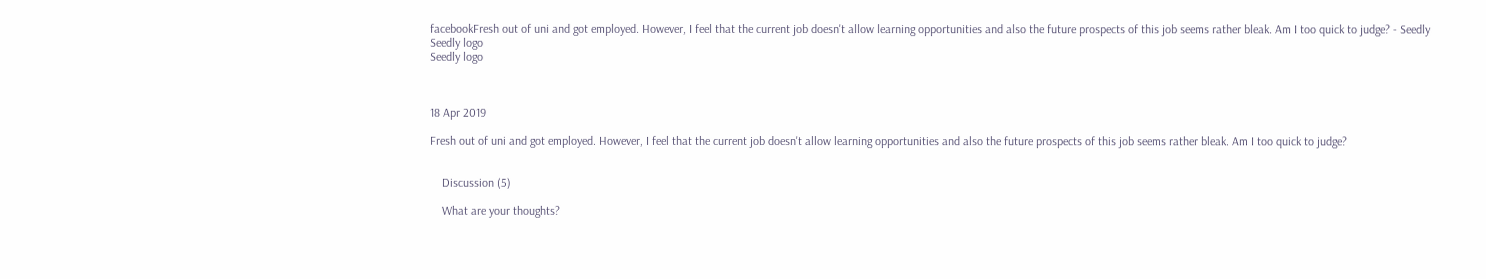facebookFresh out of uni and got employed. However, I feel that the current job doesn't allow learning opportunities and also the future prospects of this job seems rather bleak. Am I too quick to judge? - Seedly
Seedly logo
Seedly logo



18 Apr 2019

Fresh out of uni and got employed. However, I feel that the current job doesn't allow learning opportunities and also the future prospects of this job seems rather bleak. Am I too quick to judge?


    Discussion (5)

    What are your thoughts?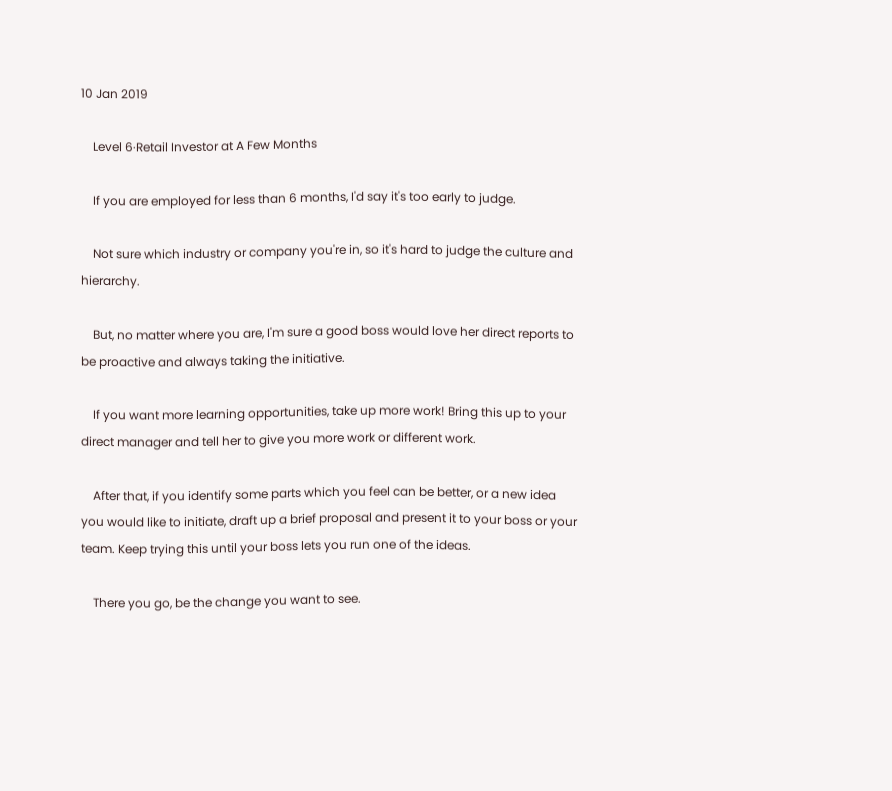10 Jan 2019

    Level 6·Retail Investor at A Few Months

    If you are employed for less than 6 months, I'd say it's too early to judge.

    Not sure which industry or company you're in, so it's hard to judge the culture and hierarchy.

    But, no matter where you are, I'm sure a good boss would love her direct reports to be proactive and always taking the initiative.

    If you want more learning opportunities, take up more work! Bring this up to your direct manager and tell her to give you more work or different work.

    After that, if you identify some parts which you feel can be better, or a new idea you would like to initiate, draft up a brief proposal and present it to your boss or your team. Keep trying this until your boss lets you run one of the ideas.

    There you go, be the change you want to see.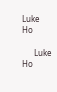Luke Ho

      Luke Ho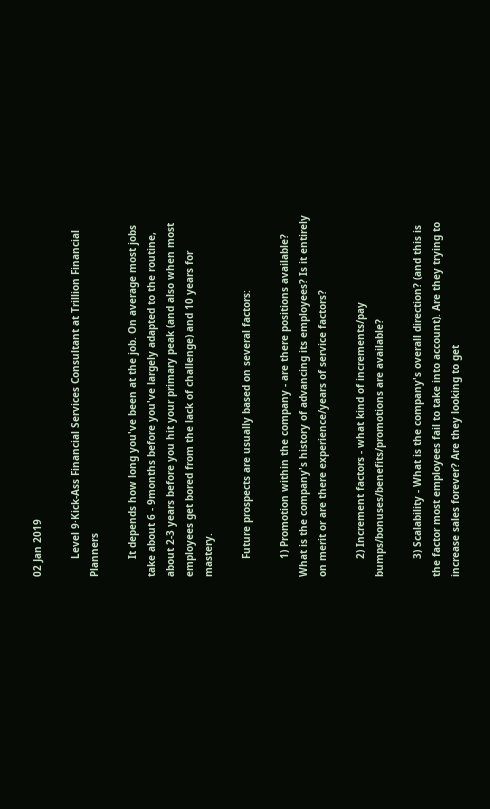02 Jan 2019

      Level 9·Kick-Ass Financial Services Consultant at Trillion Financial Planners

      It depends how long you've been at the job. On average most jobs take about 6 - 9months before you've largely adapted to the routine, about 2-3 years before you hit your primary peak (and also when most employees get bored from the lack of challenge) and 10 years for mastery.

      Future prospects are usually based on several factors:

      1) Promotion within the company - are there positions available? What is the company's history of advancing its employees? Is it entirely on merit or are there experience/years of service factors?

      2) Increment factors - what kind of increments/pay bumps/bonuses/benefits/promotions are available?

      3) Scalability - What is the company's overall direction? (and this is the factor most employees fail to take into account). Are they trying to increase sales forever? Are they looking to get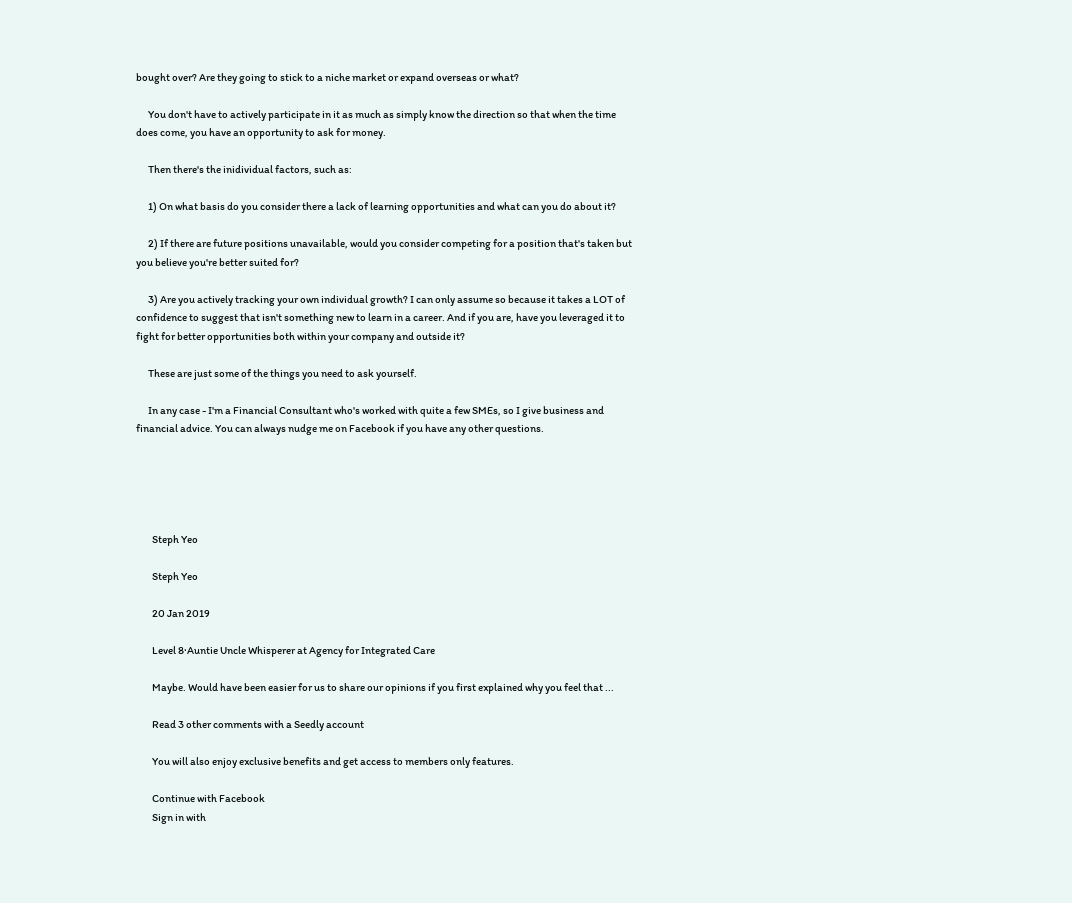bought over? Are they going to stick to a niche market or expand overseas or what?

      You don't have to actively participate in it as much as simply know the direction so that when the time does come, you have an opportunity to ask for money.

      Then there's the inidividual factors, such as:

      1) On what basis do you consider there a lack of learning opportunities and what can you do about it?

      2) If there are future positions unavailable, would you consider competing for a position that's taken but you believe you're better suited for?

      3) Are you actively tracking your own individual growth? I can only assume so because it takes a LOT of confidence to suggest that isn't something new to learn in a career. And if you are, have you leveraged it to fight for better opportunities both within your company and outside it?

      These are just some of the things you need to ask yourself.

      In any case - I'm a Financial Consultant who's worked with quite a few SMEs, so I give business and financial advice. You can always nudge me on Facebook if you have any other questions.





        Steph Yeo

        Steph Yeo

        20 Jan 2019

        Level 8·Auntie Uncle Whisperer at Agency for Integrated Care

        Maybe. Would have been easier for us to share our opinions if you first explained why you feel that ...

        Read 3 other comments with a Seedly account

        You will also enjoy exclusive benefits and get access to members only features.

        Continue with Facebook
        Sign in with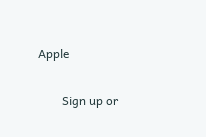Apple

        Sign up or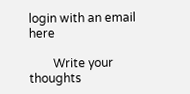login with an email here

        Write your thoughts